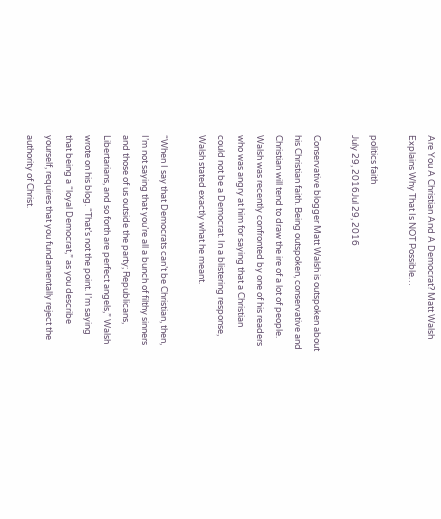Are You A Christian And A Democrat? Matt Walsh Explains Why That Is NOT Possible…

politics faith
July 29, 2016Jul 29, 2016

Conservative blogger Matt Walsh is outspoken about his Christian faith. Being outspoken, conservative and Christian will tend to draw the ire of a lot of people. Walsh was recently confronted by one of his readers who was angry at him for saying that a Christian could not be a Democrat. In a blistering response, Walsh stated exactly what he meant.

“When I say that Democrats can’t be Christian, then, I’m not saying that you’re all a bunch of filthy sinners and those of us outside the party; Republicans, Libertarians, and so forth are perfect angels,” Walsh wrote on his blog. “That’s not the point. I’m saying that being a “loyal Democrat,” as you describe yourself, requires that you fundamentally reject the authority of Christ.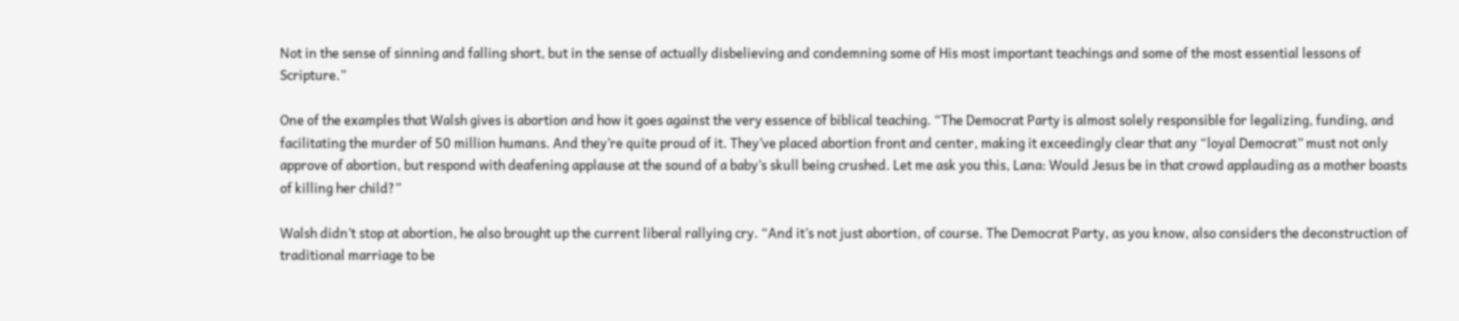Not in the sense of sinning and falling short, but in the sense of actually disbelieving and condemning some of His most important teachings and some of the most essential lessons of Scripture.”

One of the examples that Walsh gives is abortion and how it goes against the very essence of biblical teaching. “The Democrat Party is almost solely responsible for legalizing, funding, and facilitating the murder of 50 million humans. And they’re quite proud of it. They’ve placed abortion front and center, making it exceedingly clear that any “loyal Democrat” must not only approve of abortion, but respond with deafening applause at the sound of a baby’s skull being crushed. Let me ask you this, Lana: Would Jesus be in that crowd applauding as a mother boasts of killing her child?”

Walsh didn’t stop at abortion, he also brought up the current liberal rallying cry. “And it’s not just abortion, of course. The Democrat Party, as you know, also considers the deconstruction of traditional marriage to be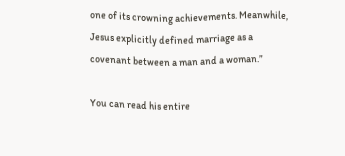one of its crowning achievements. Meanwhile, Jesus explicitly defined marriage as a covenant between a man and a woman.”

You can read his entire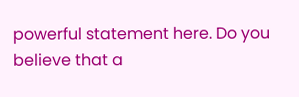powerful statement here. Do you believe that a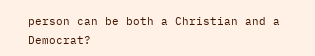person can be both a Christian and a Democrat?